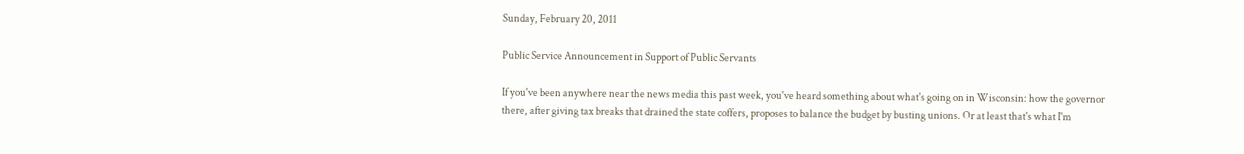Sunday, February 20, 2011

Public Service Announcement in Support of Public Servants

If you've been anywhere near the news media this past week, you've heard something about what's going on in Wisconsin: how the governor there, after giving tax breaks that drained the state coffers, proposes to balance the budget by busting unions. Or at least that's what I'm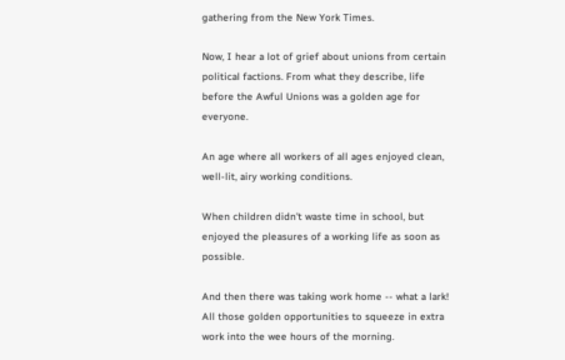gathering from the New York Times.

Now, I hear a lot of grief about unions from certain political factions. From what they describe, life before the Awful Unions was a golden age for everyone.

An age where all workers of all ages enjoyed clean, well-lit, airy working conditions.

When children didn't waste time in school, but enjoyed the pleasures of a working life as soon as possible.

And then there was taking work home -- what a lark! All those golden opportunities to squeeze in extra work into the wee hours of the morning.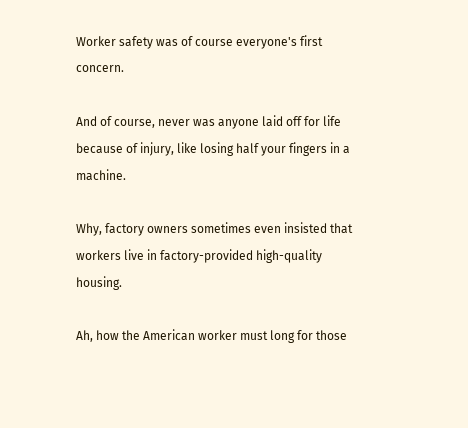Worker safety was of course everyone's first concern.

And of course, never was anyone laid off for life because of injury, like losing half your fingers in a machine.

Why, factory owners sometimes even insisted that workers live in factory-provided high-quality housing.

Ah, how the American worker must long for those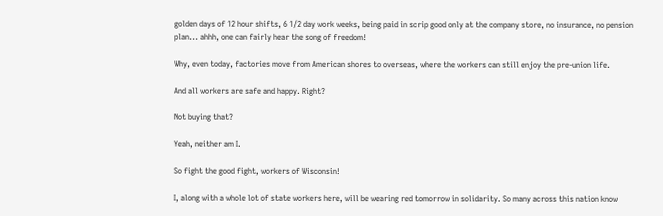golden days of 12 hour shifts, 6 1/2 day work weeks, being paid in scrip good only at the company store, no insurance, no pension plan... ahhh, one can fairly hear the song of freedom!

Why, even today, factories move from American shores to overseas, where the workers can still enjoy the pre-union life.

And all workers are safe and happy. Right?

Not buying that?

Yeah, neither am I.

So fight the good fight, workers of Wisconsin!

I, along with a whole lot of state workers here, will be wearing red tomorrow in solidarity. So many across this nation know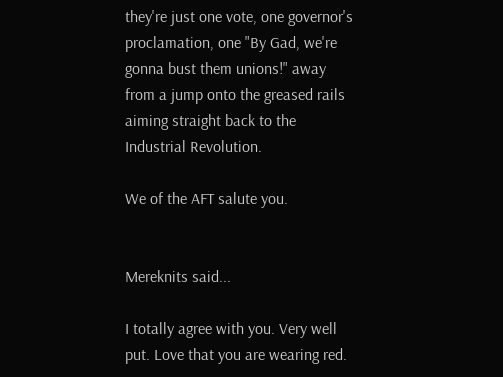they're just one vote, one governor's proclamation, one "By Gad, we're gonna bust them unions!" away from a jump onto the greased rails aiming straight back to the Industrial Revolution.

We of the AFT salute you.


Mereknits said...

I totally agree with you. Very well put. Love that you are wearing red.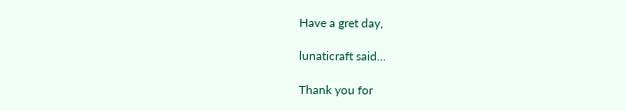Have a gret day,

lunaticraft said...

Thank you for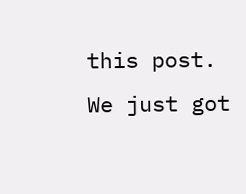this post. We just got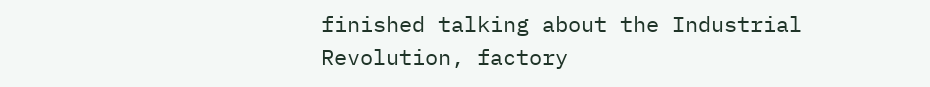finished talking about the Industrial Revolution, factory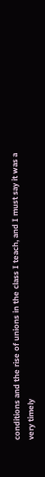conditions and the rise of unions in the class I teach, and I must say it was a very timely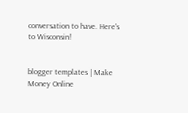conversation to have. Here's to Wisconsin!


blogger templates | Make Money Online